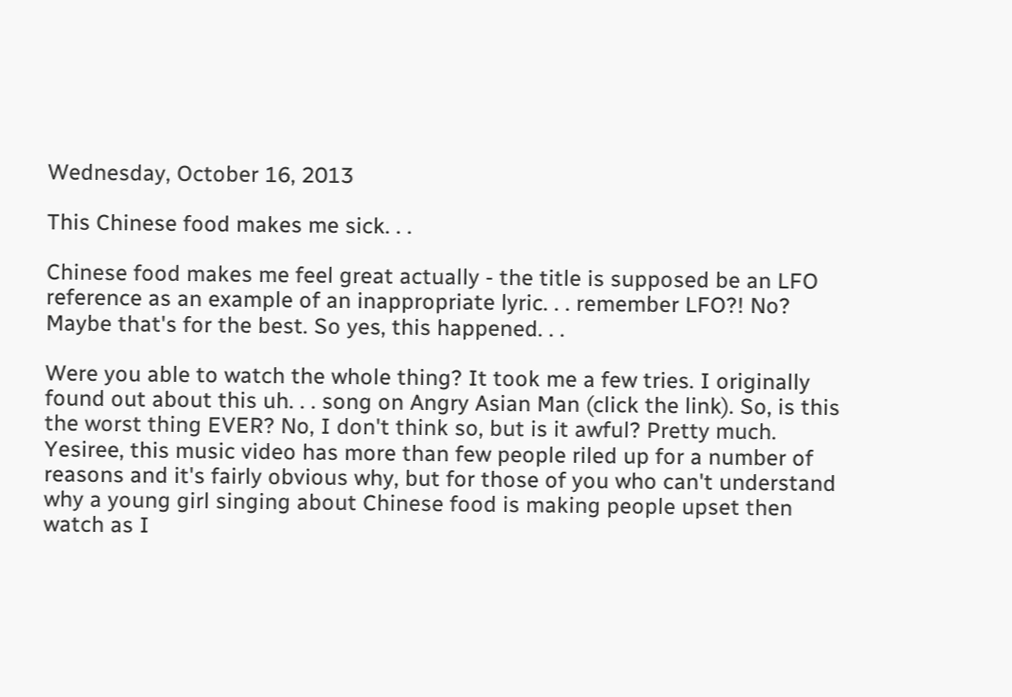Wednesday, October 16, 2013

This Chinese food makes me sick. . .

Chinese food makes me feel great actually - the title is supposed be an LFO reference as an example of an inappropriate lyric. . . remember LFO?! No? Maybe that's for the best. So yes, this happened. . .

Were you able to watch the whole thing? It took me a few tries. I originally found out about this uh. . . song on Angry Asian Man (click the link). So, is this the worst thing EVER? No, I don't think so, but is it awful? Pretty much. Yesiree, this music video has more than few people riled up for a number of reasons and it's fairly obvious why, but for those of you who can't understand why a young girl singing about Chinese food is making people upset then watch as I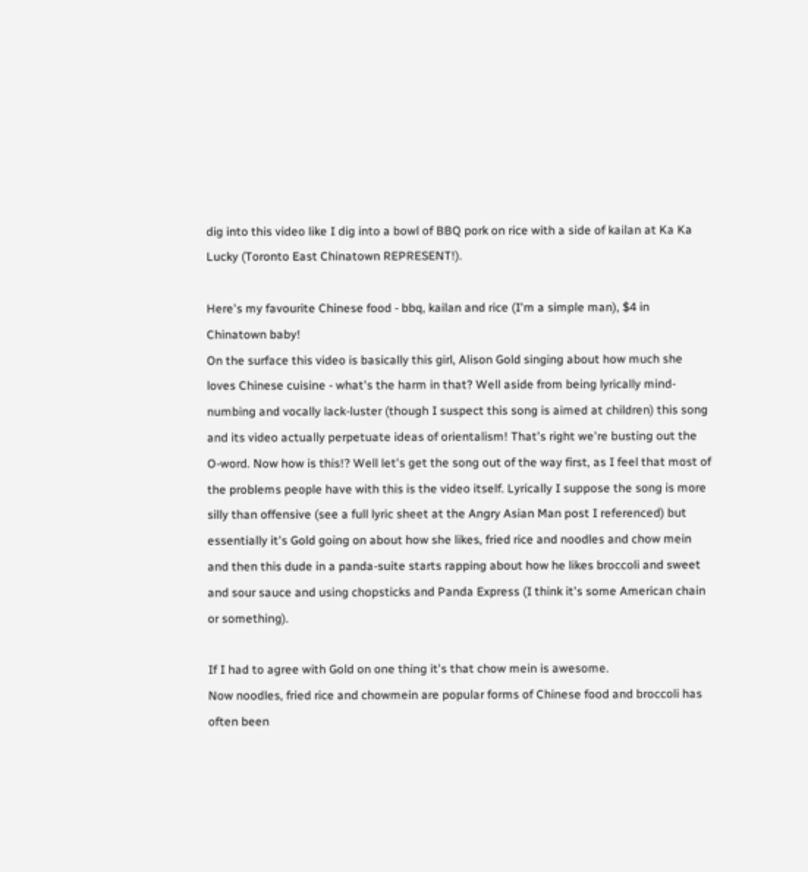dig into this video like I dig into a bowl of BBQ pork on rice with a side of kailan at Ka Ka Lucky (Toronto East Chinatown REPRESENT!).

Here's my favourite Chinese food - bbq, kailan and rice (I'm a simple man), $4 in Chinatown baby!
On the surface this video is basically this girl, Alison Gold singing about how much she loves Chinese cuisine - what's the harm in that? Well aside from being lyrically mind-numbing and vocally lack-luster (though I suspect this song is aimed at children) this song and its video actually perpetuate ideas of orientalism! That's right we're busting out the O-word. Now how is this!? Well let's get the song out of the way first, as I feel that most of the problems people have with this is the video itself. Lyrically I suppose the song is more silly than offensive (see a full lyric sheet at the Angry Asian Man post I referenced) but essentially it's Gold going on about how she likes, fried rice and noodles and chow mein and then this dude in a panda-suite starts rapping about how he likes broccoli and sweet and sour sauce and using chopsticks and Panda Express (I think it's some American chain or something).

If I had to agree with Gold on one thing it's that chow mein is awesome.
Now noodles, fried rice and chowmein are popular forms of Chinese food and broccoli has often been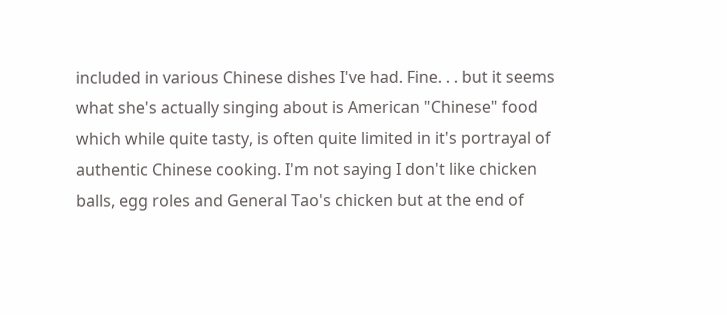included in various Chinese dishes I've had. Fine. . . but it seems what she's actually singing about is American "Chinese" food which while quite tasty, is often quite limited in it's portrayal of authentic Chinese cooking. I'm not saying I don't like chicken balls, egg roles and General Tao's chicken but at the end of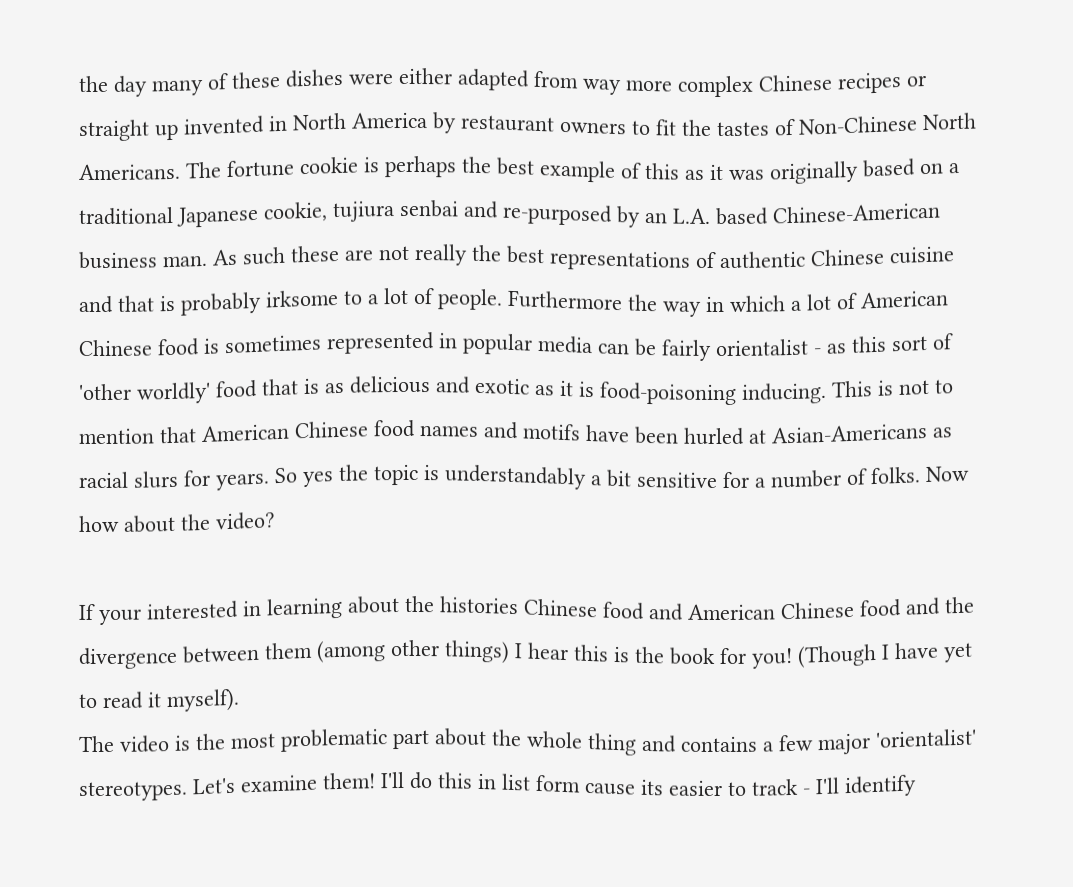the day many of these dishes were either adapted from way more complex Chinese recipes or straight up invented in North America by restaurant owners to fit the tastes of Non-Chinese North Americans. The fortune cookie is perhaps the best example of this as it was originally based on a traditional Japanese cookie, tujiura senbai and re-purposed by an L.A. based Chinese-American business man. As such these are not really the best representations of authentic Chinese cuisine and that is probably irksome to a lot of people. Furthermore the way in which a lot of American Chinese food is sometimes represented in popular media can be fairly orientalist - as this sort of 'other worldly' food that is as delicious and exotic as it is food-poisoning inducing. This is not to mention that American Chinese food names and motifs have been hurled at Asian-Americans as racial slurs for years. So yes the topic is understandably a bit sensitive for a number of folks. Now how about the video?

If your interested in learning about the histories Chinese food and American Chinese food and the divergence between them (among other things) I hear this is the book for you! (Though I have yet to read it myself).
The video is the most problematic part about the whole thing and contains a few major 'orientalist' stereotypes. Let's examine them! I'll do this in list form cause its easier to track - I'll identify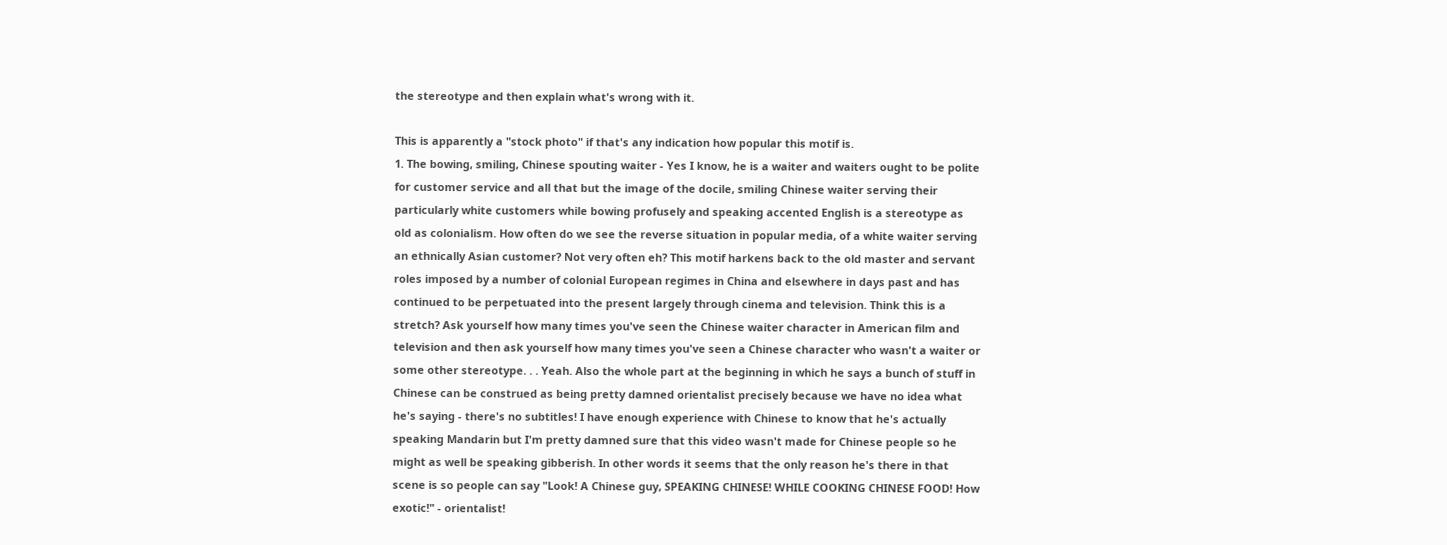the stereotype and then explain what's wrong with it.

This is apparently a "stock photo" if that's any indication how popular this motif is.
1. The bowing, smiling, Chinese spouting waiter - Yes I know, he is a waiter and waiters ought to be polite for customer service and all that but the image of the docile, smiling Chinese waiter serving their particularly white customers while bowing profusely and speaking accented English is a stereotype as old as colonialism. How often do we see the reverse situation in popular media, of a white waiter serving an ethnically Asian customer? Not very often eh? This motif harkens back to the old master and servant roles imposed by a number of colonial European regimes in China and elsewhere in days past and has continued to be perpetuated into the present largely through cinema and television. Think this is a stretch? Ask yourself how many times you've seen the Chinese waiter character in American film and television and then ask yourself how many times you've seen a Chinese character who wasn't a waiter or some other stereotype. . . Yeah. Also the whole part at the beginning in which he says a bunch of stuff in Chinese can be construed as being pretty damned orientalist precisely because we have no idea what he's saying - there's no subtitles! I have enough experience with Chinese to know that he's actually speaking Mandarin but I'm pretty damned sure that this video wasn't made for Chinese people so he might as well be speaking gibberish. In other words it seems that the only reason he's there in that scene is so people can say "Look! A Chinese guy, SPEAKING CHINESE! WHILE COOKING CHINESE FOOD! How exotic!" - orientalist!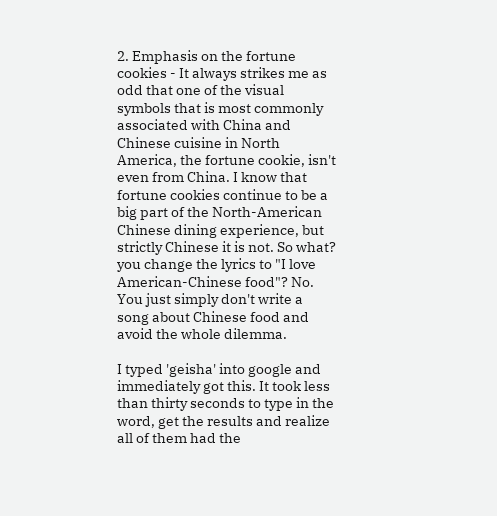2. Emphasis on the fortune cookies - It always strikes me as odd that one of the visual symbols that is most commonly associated with China and Chinese cuisine in North America, the fortune cookie, isn't even from China. I know that fortune cookies continue to be a big part of the North-American Chinese dining experience, but strictly Chinese it is not. So what? you change the lyrics to "I love American-Chinese food"? No. You just simply don't write a song about Chinese food and avoid the whole dilemma.

I typed 'geisha' into google and immediately got this. It took less than thirty seconds to type in the word, get the results and realize all of them had the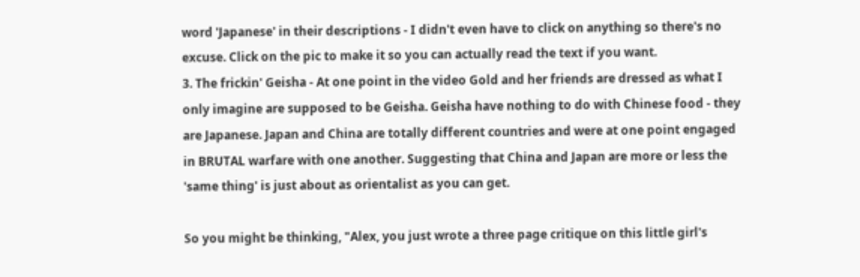word 'Japanese' in their descriptions - I didn't even have to click on anything so there's no excuse. Click on the pic to make it so you can actually read the text if you want.
3. The frickin' Geisha - At one point in the video Gold and her friends are dressed as what I only imagine are supposed to be Geisha. Geisha have nothing to do with Chinese food - they are Japanese. Japan and China are totally different countries and were at one point engaged in BRUTAL warfare with one another. Suggesting that China and Japan are more or less the 'same thing' is just about as orientalist as you can get.

So you might be thinking, "Alex, you just wrote a three page critique on this little girl's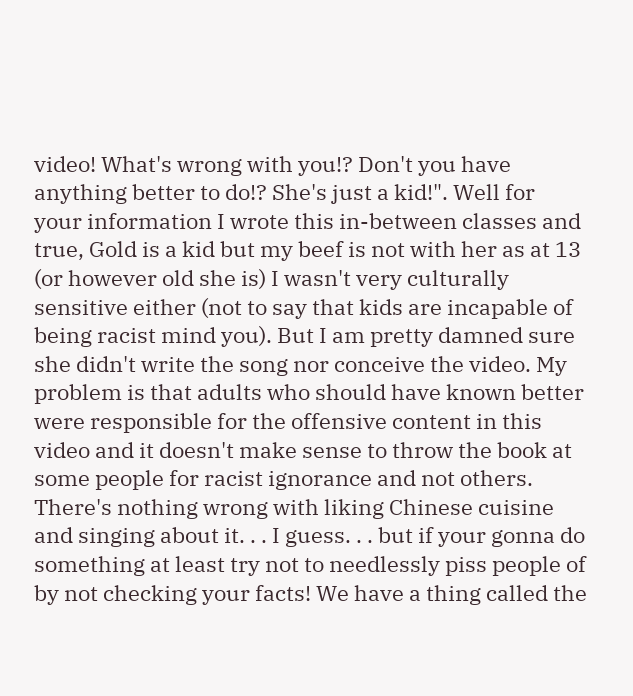video! What's wrong with you!? Don't you have anything better to do!? She's just a kid!". Well for your information I wrote this in-between classes and true, Gold is a kid but my beef is not with her as at 13 (or however old she is) I wasn't very culturally sensitive either (not to say that kids are incapable of being racist mind you). But I am pretty damned sure she didn't write the song nor conceive the video. My problem is that adults who should have known better were responsible for the offensive content in this video and it doesn't make sense to throw the book at some people for racist ignorance and not others. There's nothing wrong with liking Chinese cuisine and singing about it. . . I guess. . . but if your gonna do something at least try not to needlessly piss people of by not checking your facts! We have a thing called the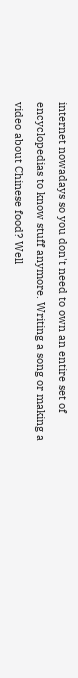internet nowadays so you don't need to own an entire set of encyclopedias to know stuff anymore. Writing a song or making a video about Chinese food? Well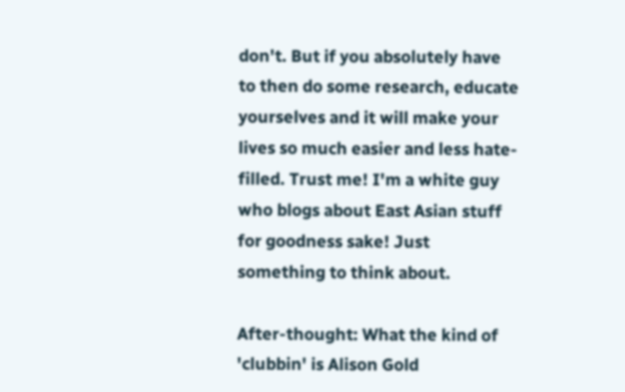don't. But if you absolutely have to then do some research, educate yourselves and it will make your lives so much easier and less hate-filled. Trust me! I'm a white guy who blogs about East Asian stuff for goodness sake! Just something to think about.

After-thought: What the kind of 'clubbin' is Alison Gold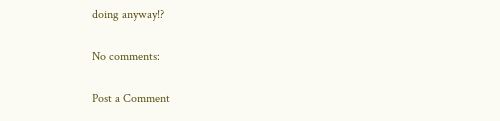doing anyway!?

No comments:

Post a Comment